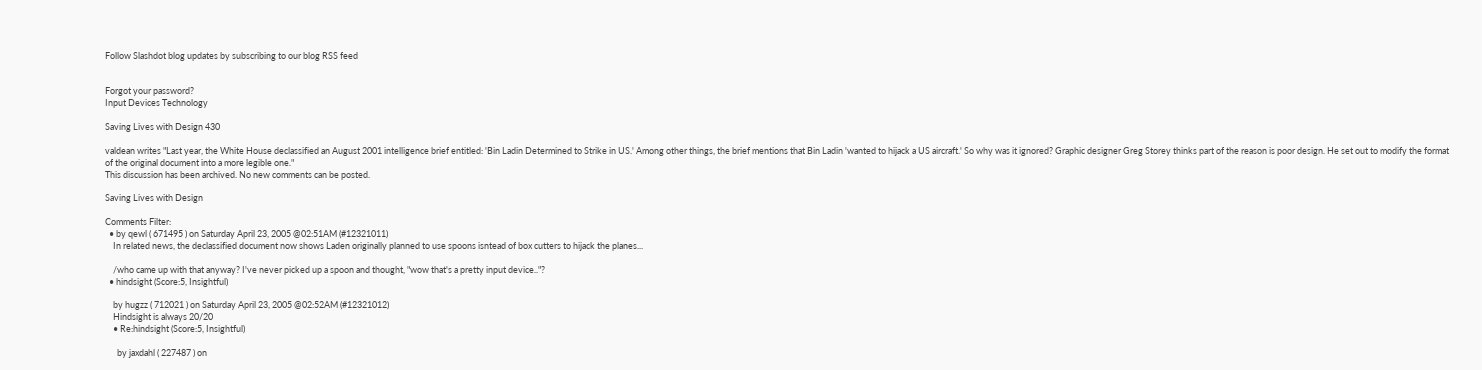Follow Slashdot blog updates by subscribing to our blog RSS feed


Forgot your password?
Input Devices Technology

Saving Lives with Design 430

valdean writes "Last year, the White House declassified an August 2001 intelligence brief entitled: 'Bin Ladin Determined to Strike in US.' Among other things, the brief mentions that Bin Ladin 'wanted to hijack a US aircraft.' So why was it ignored? Graphic designer Greg Storey thinks part of the reason is poor design. He set out to modify the format of the original document into a more legible one."
This discussion has been archived. No new comments can be posted.

Saving Lives with Design

Comments Filter:
  • by qewl ( 671495 ) on Saturday April 23, 2005 @02:51AM (#12321011)
    In related news, the declassified document now shows Laden originally planned to use spoons isntead of box cutters to hijack the planes...

    /who came up with that anyway? I've never picked up a spoon and thought, "wow that's a pretty input device.."?
  • hindsight (Score:5, Insightful)

    by hugzz ( 712021 ) on Saturday April 23, 2005 @02:52AM (#12321012)
    Hindsight is always 20/20
    • Re:hindsight (Score:5, Insightful)

      by jaxdahl ( 227487 ) on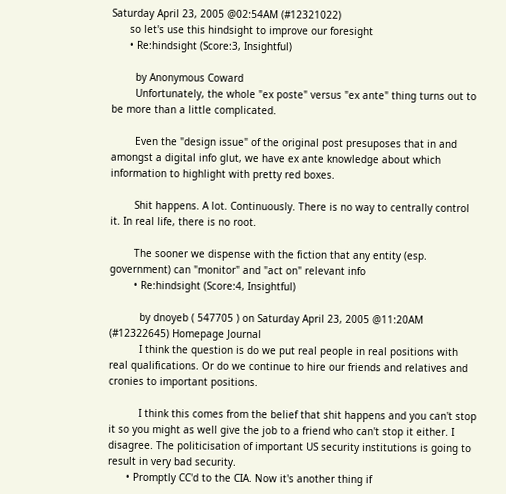Saturday April 23, 2005 @02:54AM (#12321022)
      so let's use this hindsight to improve our foresight
      • Re:hindsight (Score:3, Insightful)

        by Anonymous Coward
        Unfortunately, the whole "ex poste" versus "ex ante" thing turns out to be more than a little complicated.

        Even the "design issue" of the original post presuposes that in and amongst a digital info glut, we have ex ante knowledge about which information to highlight with pretty red boxes.

        Shit happens. A lot. Continuously. There is no way to centrally control it. In real life, there is no root.

        The sooner we dispense with the fiction that any entity (esp. government) can "monitor" and "act on" relevant info
        • Re:hindsight (Score:4, Insightful)

          by dnoyeb ( 547705 ) on Saturday April 23, 2005 @11:20AM (#12322645) Homepage Journal
          I think the question is do we put real people in real positions with real qualifications. Or do we continue to hire our friends and relatives and cronies to important positions.

          I think this comes from the belief that shit happens and you can't stop it so you might as well give the job to a friend who can't stop it either. I disagree. The politicisation of important US security institutions is going to result in very bad security.
      • Promptly CC'd to the CIA. Now it's another thing if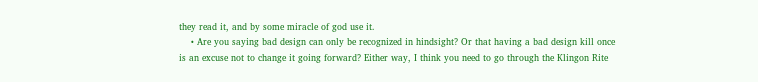they read it, and by some miracle of god use it.
    • Are you saying bad design can only be recognized in hindsight? Or that having a bad design kill once is an excuse not to change it going forward? Either way, I think you need to go through the Klingon Rite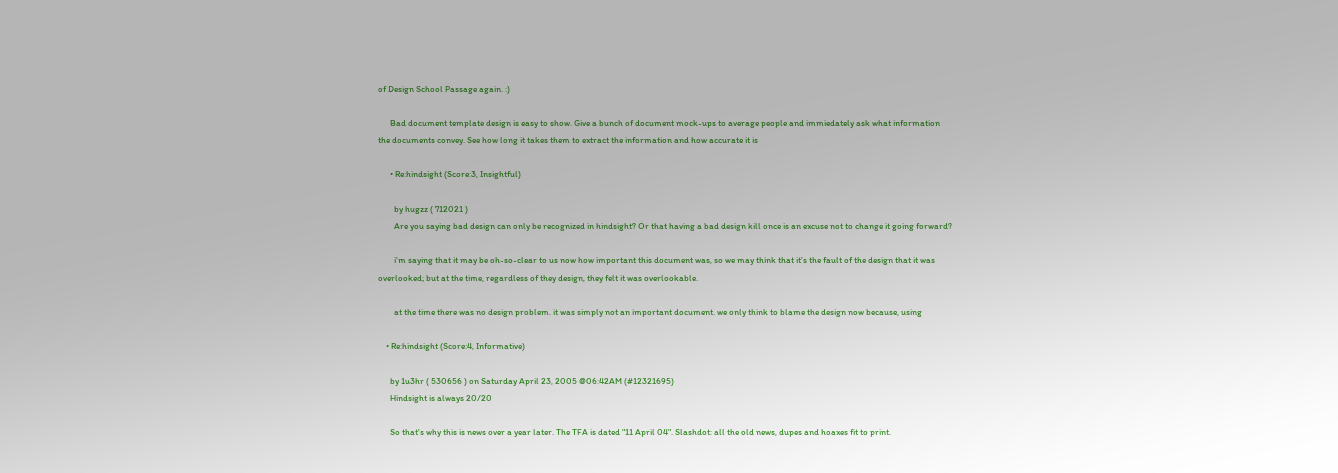of Design School Passage again. :)

      Bad document template design is easy to show. Give a bunch of document mock-ups to average people and immiedately ask what information the documents convey. See how long it takes them to extract the information and how accurate it is

      • Re:hindsight (Score:3, Insightful)

        by hugzz ( 712021 )
        Are you saying bad design can only be recognized in hindsight? Or that having a bad design kill once is an excuse not to change it going forward?

        i'm saying that it may be oh-so-clear to us now how important this document was, so we may think that it's the fault of the design that it was overlooked; but at the time, regardless of they design, they felt it was overlookable.

        at the time there was no design problem. it was simply not an important document. we only think to blame the design now because, using

    • Re:hindsight (Score:4, Informative)

      by 1u3hr ( 530656 ) on Saturday April 23, 2005 @06:42AM (#12321695)
      Hindsight is always 20/20

      So that's why this is news over a year later. The TFA is dated "11 April 04". Slashdot: all the old news, dupes and hoaxes fit to print.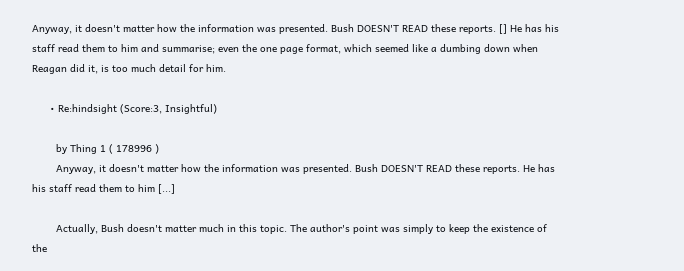Anyway, it doesn't matter how the information was presented. Bush DOESN'T READ these reports. [] He has his staff read them to him and summarise; even the one page format, which seemed like a dumbing down when Reagan did it, is too much detail for him.

      • Re:hindsight (Score:3, Insightful)

        by Thing 1 ( 178996 )
        Anyway, it doesn't matter how the information was presented. Bush DOESN'T READ these reports. He has his staff read them to him [...]

        Actually, Bush doesn't matter much in this topic. The author's point was simply to keep the existence of the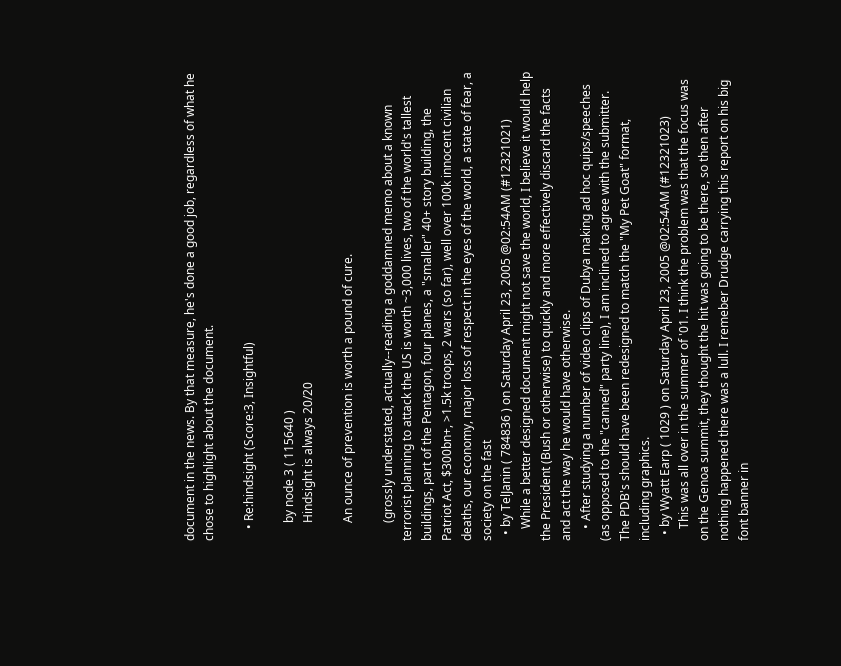document in the news. By that measure, he's done a good job, regardless of what he chose to highlight about the document.

    • Re:hindsight (Score:3, Insightful)

      by node 3 ( 115640 )
      Hindsight is always 20/20

      An ounce of prevention is worth a pound of cure.

      (grossly understated, actually--reading a goddamned memo about a known terrorist planning to attack the US is worth ~3,000 lives, two of the world's tallest buildings, part of the Pentagon, four planes, a "smaller" 40+ story building, the Patriot Act, $300bn+, >1.5k troops, 2 wars (so far), well over 100k innocent civilian deaths, our economy, major loss of respect in the eyes of the world, a state of fear, a society on the fast
  • by TelJanin ( 784836 ) on Saturday April 23, 2005 @02:54AM (#12321021)
    While a better designed document might not save the world, I believe it would help the President (Bush or otherwise) to quickly and more effectively discard the facts and act the way he would have otherwise.
    • After studying a number of video clips of Dubya making ad hoc quips/speeches (as opposed to the "canned" party line), I am inclined to agree with the submitter. The PDB's should have been redesigned to match the "My Pet Goat" format, including graphics.
  • by Wyatt Earp ( 1029 ) on Saturday April 23, 2005 @02:54AM (#12321023)
    This was all over in the summer of '01. I think the problem was that the focus was on the Genoa summit, they thought the hit was going to be there, so then after nothing happened there was a lull. I remeber Drudge carrying this report on his big font banner in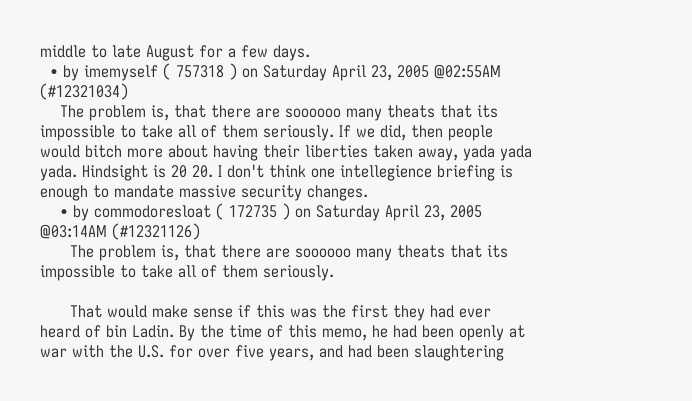middle to late August for a few days.
  • by imemyself ( 757318 ) on Saturday April 23, 2005 @02:55AM (#12321034)
    The problem is, that there are soooooo many theats that its impossible to take all of them seriously. If we did, then people would bitch more about having their liberties taken away, yada yada yada. Hindsight is 20 20. I don't think one intellegience briefing is enough to mandate massive security changes.
    • by commodoresloat ( 172735 ) on Saturday April 23, 2005 @03:14AM (#12321126)
      The problem is, that there are soooooo many theats that its impossible to take all of them seriously.

      That would make sense if this was the first they had ever heard of bin Ladin. By the time of this memo, he had been openly at war with the U.S. for over five years, and had been slaughtering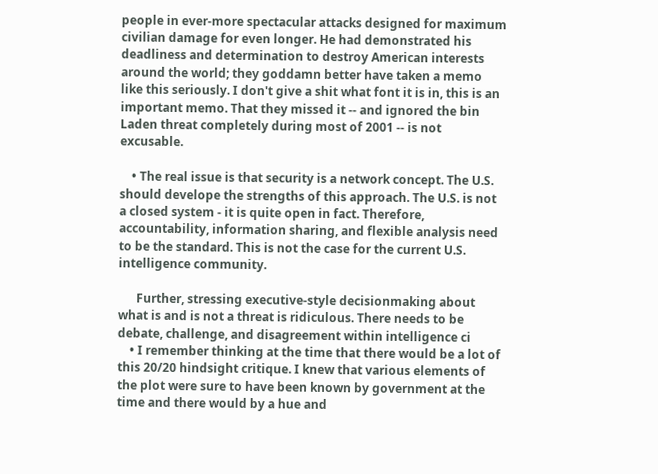people in ever-more spectacular attacks designed for maximum civilian damage for even longer. He had demonstrated his deadliness and determination to destroy American interests around the world; they goddamn better have taken a memo like this seriously. I don't give a shit what font it is in, this is an important memo. That they missed it -- and ignored the bin Laden threat completely during most of 2001 -- is not excusable.

    • The real issue is that security is a network concept. The U.S. should develope the strengths of this approach. The U.S. is not a closed system - it is quite open in fact. Therefore, accountability, information sharing, and flexible analysis need to be the standard. This is not the case for the current U.S. intelligence community.

      Further, stressing executive-style decisionmaking about what is and is not a threat is ridiculous. There needs to be debate, challenge, and disagreement within intelligence ci
    • I remember thinking at the time that there would be a lot of this 20/20 hindsight critique. I knew that various elements of the plot were sure to have been known by government at the time and there would by a hue and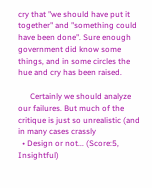cry that "we should have put it together" and "something could have been done". Sure enough government did know some things, and in some circles the hue and cry has been raised.

      Certainly we should analyze our failures. But much of the critique is just so unrealistic (and in many cases crassly
  • Design or not... (Score:5, Insightful)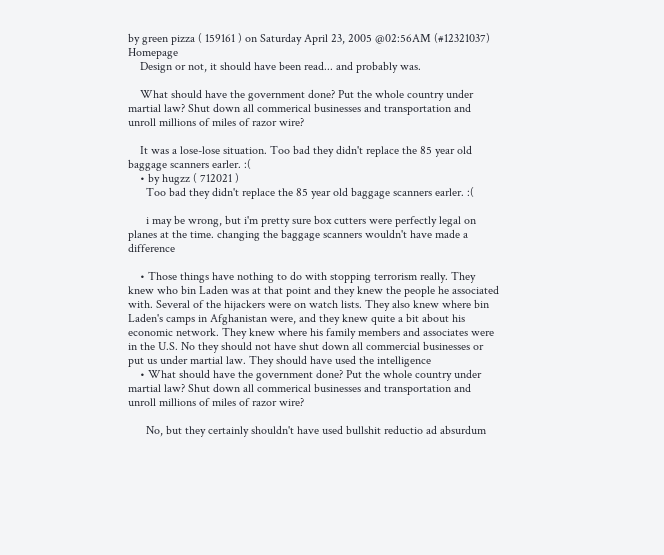by green pizza ( 159161 ) on Saturday April 23, 2005 @02:56AM (#12321037) Homepage
    Design or not, it should have been read... and probably was.

    What should have the government done? Put the whole country under martial law? Shut down all commerical businesses and transportation and unroll millions of miles of razor wire?

    It was a lose-lose situation. Too bad they didn't replace the 85 year old baggage scanners earler. :(
    • by hugzz ( 712021 )
      Too bad they didn't replace the 85 year old baggage scanners earler. :(

      i may be wrong, but i'm pretty sure box cutters were perfectly legal on planes at the time. changing the baggage scanners wouldn't have made a difference

    • Those things have nothing to do with stopping terrorism really. They knew who bin Laden was at that point and they knew the people he associated with. Several of the hijackers were on watch lists. They also knew where bin Laden's camps in Afghanistan were, and they knew quite a bit about his economic network. They knew where his family members and associates were in the U.S. No they should not have shut down all commercial businesses or put us under martial law. They should have used the intelligence
    • What should have the government done? Put the whole country under martial law? Shut down all commerical businesses and transportation and unroll millions of miles of razor wire?

      No, but they certainly shouldn't have used bullshit reductio ad absurdum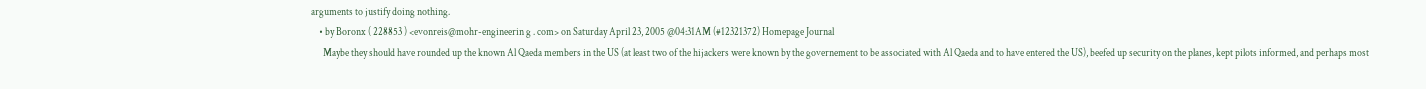arguments to justify doing nothing.
    • by Boronx ( 228853 ) <evonreis@mohr-engineerin g . com> on Saturday April 23, 2005 @04:31AM (#12321372) Homepage Journal
      Maybe they should have rounded up the known Al Qaeda members in the US (at least two of the hijackers were known by the governement to be associated with Al Qaeda and to have entered the US), beefed up security on the planes, kept pilots informed, and perhaps most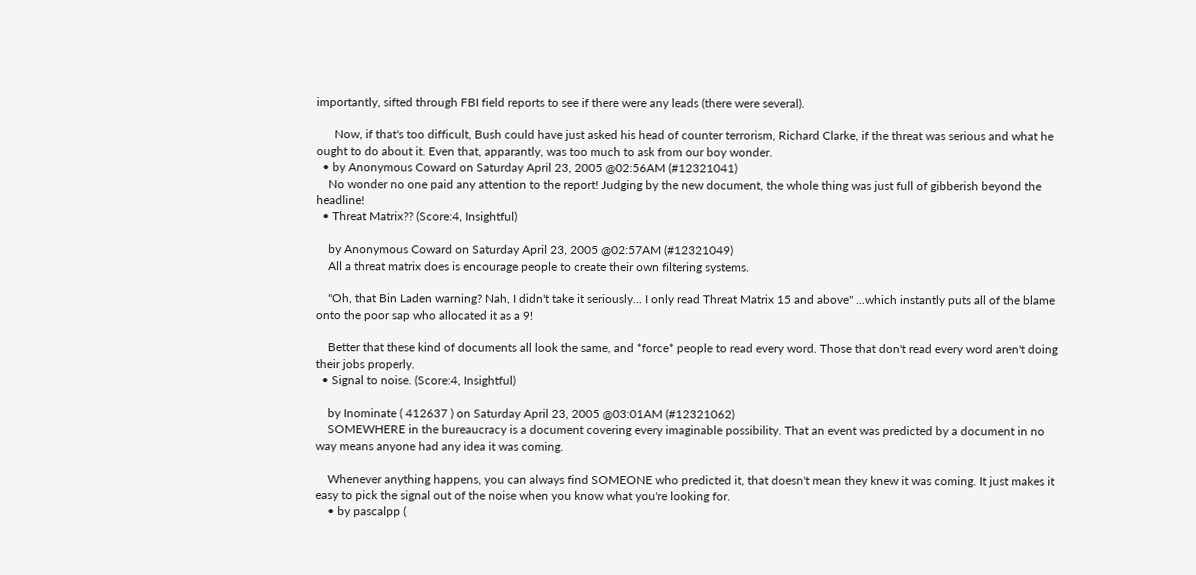importantly, sifted through FBI field reports to see if there were any leads (there were several).

      Now, if that's too difficult, Bush could have just asked his head of counter terrorism, Richard Clarke, if the threat was serious and what he ought to do about it. Even that, apparantly, was too much to ask from our boy wonder.
  • by Anonymous Coward on Saturday April 23, 2005 @02:56AM (#12321041)
    No wonder no one paid any attention to the report! Judging by the new document, the whole thing was just full of gibberish beyond the headline!
  • Threat Matrix?? (Score:4, Insightful)

    by Anonymous Coward on Saturday April 23, 2005 @02:57AM (#12321049)
    All a threat matrix does is encourage people to create their own filtering systems.

    "Oh, that Bin Laden warning? Nah, I didn't take it seriously... I only read Threat Matrix 15 and above" ...which instantly puts all of the blame onto the poor sap who allocated it as a 9!

    Better that these kind of documents all look the same, and *force* people to read every word. Those that don't read every word aren't doing their jobs properly.
  • Signal to noise. (Score:4, Insightful)

    by Inominate ( 412637 ) on Saturday April 23, 2005 @03:01AM (#12321062)
    SOMEWHERE in the bureaucracy is a document covering every imaginable possibility. That an event was predicted by a document in no way means anyone had any idea it was coming.

    Whenever anything happens, you can always find SOMEONE who predicted it, that doesn't mean they knew it was coming. It just makes it easy to pick the signal out of the noise when you know what you're looking for.
    • by pascalpp (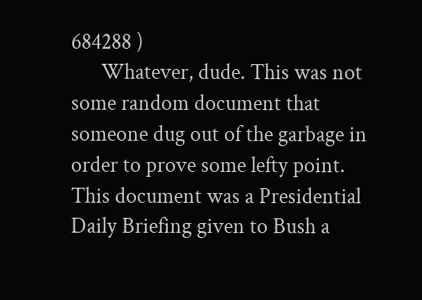684288 )
      Whatever, dude. This was not some random document that someone dug out of the garbage in order to prove some lefty point. This document was a Presidential Daily Briefing given to Bush a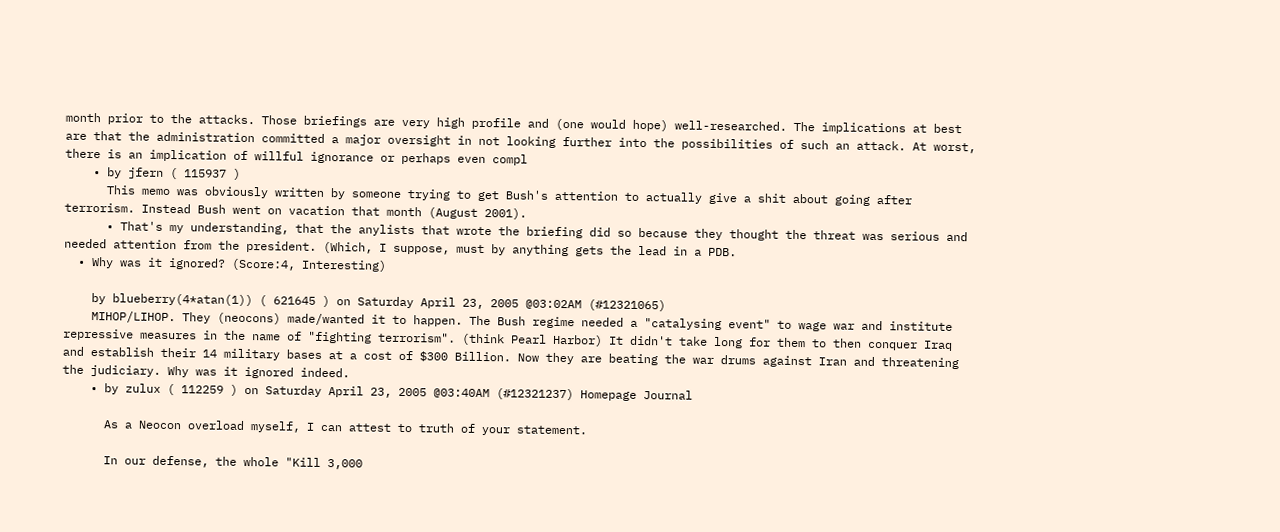month prior to the attacks. Those briefings are very high profile and (one would hope) well-researched. The implications at best are that the administration committed a major oversight in not looking further into the possibilities of such an attack. At worst, there is an implication of willful ignorance or perhaps even compl
    • by jfern ( 115937 )
      This memo was obviously written by someone trying to get Bush's attention to actually give a shit about going after terrorism. Instead Bush went on vacation that month (August 2001).
      • That's my understanding, that the anylists that wrote the briefing did so because they thought the threat was serious and needed attention from the president. (Which, I suppose, must by anything gets the lead in a PDB.
  • Why was it ignored? (Score:4, Interesting)

    by blueberry(4*atan(1)) ( 621645 ) on Saturday April 23, 2005 @03:02AM (#12321065)
    MIHOP/LIHOP. They (neocons) made/wanted it to happen. The Bush regime needed a "catalysing event" to wage war and institute repressive measures in the name of "fighting terrorism". (think Pearl Harbor) It didn't take long for them to then conquer Iraq and establish their 14 military bases at a cost of $300 Billion. Now they are beating the war drums against Iran and threatening the judiciary. Why was it ignored indeed.
    • by zulux ( 112259 ) on Saturday April 23, 2005 @03:40AM (#12321237) Homepage Journal

      As a Neocon overload myself, I can attest to truth of your statement.

      In our defense, the whole "Kill 3,000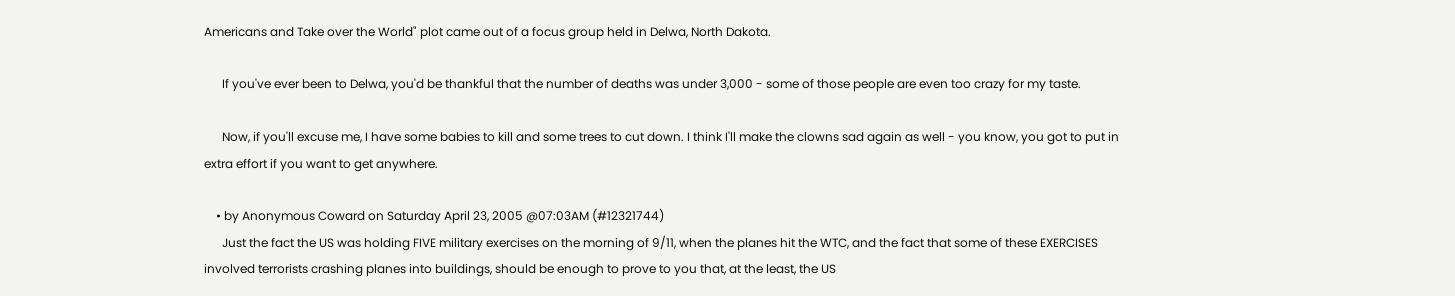Americans and Take over the World" plot came out of a focus group held in Delwa, North Dakota.

      If you've ever been to Delwa, you'd be thankful that the number of deaths was under 3,000 - some of those people are even too crazy for my taste.

      Now, if you'll excuse me, I have some babies to kill and some trees to cut down. I think I'll make the clowns sad again as well - you know, you got to put in extra effort if you want to get anywhere.

    • by Anonymous Coward on Saturday April 23, 2005 @07:03AM (#12321744)
      Just the fact the US was holding FIVE military exercises on the morning of 9/11, when the planes hit the WTC, and the fact that some of these EXERCISES involved terrorists crashing planes into buildings, should be enough to prove to you that, at the least, the US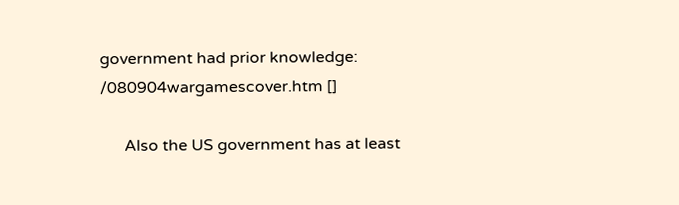government had prior knowledge: /080904wargamescover.htm []

      Also the US government has at least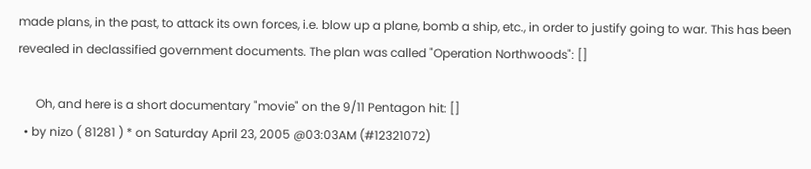made plans, in the past, to attack its own forces, i.e. blow up a plane, bomb a ship, etc., in order to justify going to war. This has been revealed in declassified government documents. The plan was called "Operation Northwoods": []

      Oh, and here is a short documentary "movie" on the 9/11 Pentagon hit: []
  • by nizo ( 81281 ) * on Saturday April 23, 2005 @03:03AM (#12321072)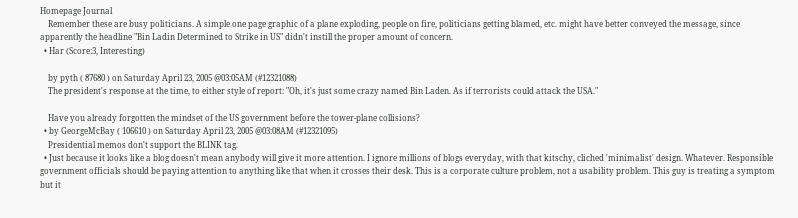Homepage Journal
    Remember these are busy politicians. A simple one page graphic of a plane exploding, people on fire, politicians getting blamed, etc. might have better conveyed the message, since apparently the headline "Bin Ladin Determined to Strike in US" didn't instill the proper amount of concern.
  • Har (Score:3, Interesting)

    by pyth ( 87680 ) on Saturday April 23, 2005 @03:05AM (#12321088)
    The president's response at the time, to either style of report: "Oh, it's just some crazy named Bin Laden. As if terrorists could attack the USA."

    Have you already forgotten the mindset of the US government before the tower-plane collisions?
  • by GeorgeMcBay ( 106610 ) on Saturday April 23, 2005 @03:08AM (#12321095)
    Presidential memos don't support the BLINK tag.
  • Just because it looks like a blog doesn't mean anybody will give it more attention. I ignore millions of blogs everyday, with that kitschy, cliched 'minimalist' design. Whatever. Responsible government officials should be paying attention to anything like that when it crosses their desk. This is a corporate culture problem, not a usability problem. This guy is treating a symptom but it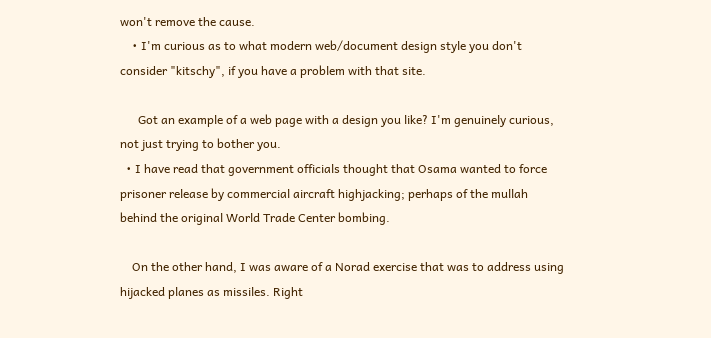won't remove the cause.
    • I'm curious as to what modern web/document design style you don't consider "kitschy", if you have a problem with that site.

      Got an example of a web page with a design you like? I'm genuinely curious, not just trying to bother you.
  • I have read that government officials thought that Osama wanted to force prisoner release by commercial aircraft highjacking; perhaps of the mullah behind the original World Trade Center bombing.

    On the other hand, I was aware of a Norad exercise that was to address using hijacked planes as missiles. Right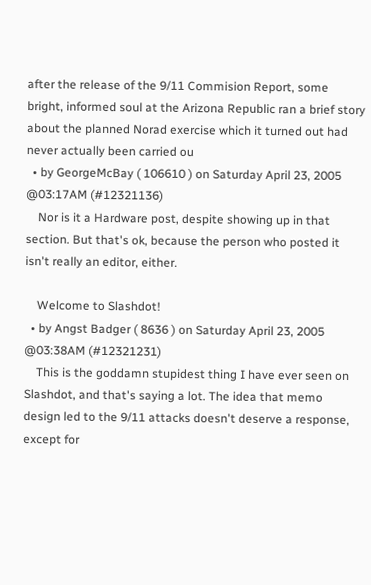after the release of the 9/11 Commision Report, some bright, informed soul at the Arizona Republic ran a brief story about the planned Norad exercise which it turned out had never actually been carried ou
  • by GeorgeMcBay ( 106610 ) on Saturday April 23, 2005 @03:17AM (#12321136)
    Nor is it a Hardware post, despite showing up in that section. But that's ok, because the person who posted it isn't really an editor, either.

    Welcome to Slashdot!
  • by Angst Badger ( 8636 ) on Saturday April 23, 2005 @03:38AM (#12321231)
    This is the goddamn stupidest thing I have ever seen on Slashdot, and that's saying a lot. The idea that memo design led to the 9/11 attacks doesn't deserve a response, except for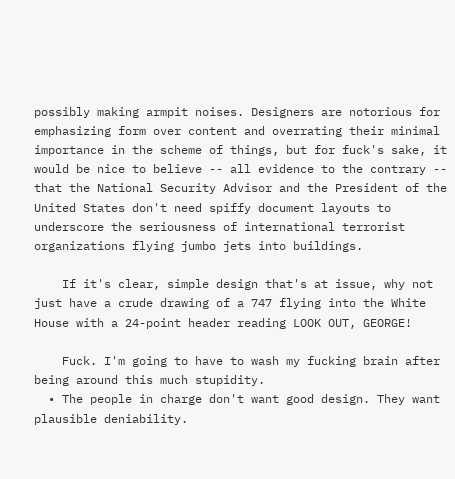possibly making armpit noises. Designers are notorious for emphasizing form over content and overrating their minimal importance in the scheme of things, but for fuck's sake, it would be nice to believe -- all evidence to the contrary -- that the National Security Advisor and the President of the United States don't need spiffy document layouts to underscore the seriousness of international terrorist organizations flying jumbo jets into buildings.

    If it's clear, simple design that's at issue, why not just have a crude drawing of a 747 flying into the White House with a 24-point header reading LOOK OUT, GEORGE!

    Fuck. I'm going to have to wash my fucking brain after being around this much stupidity.
  • The people in charge don't want good design. They want plausible deniability.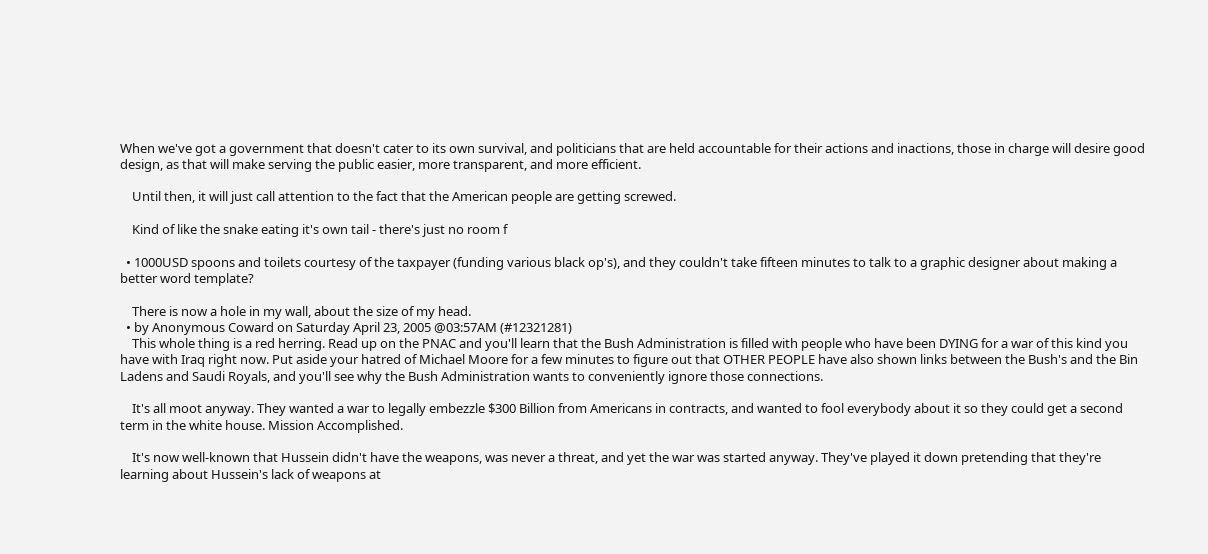When we've got a government that doesn't cater to its own survival, and politicians that are held accountable for their actions and inactions, those in charge will desire good design, as that will make serving the public easier, more transparent, and more efficient.

    Until then, it will just call attention to the fact that the American people are getting screwed.

    Kind of like the snake eating it's own tail - there's just no room f

  • 1000USD spoons and toilets courtesy of the taxpayer (funding various black op's), and they couldn't take fifteen minutes to talk to a graphic designer about making a better word template?

    There is now a hole in my wall, about the size of my head.
  • by Anonymous Coward on Saturday April 23, 2005 @03:57AM (#12321281)
    This whole thing is a red herring. Read up on the PNAC and you'll learn that the Bush Administration is filled with people who have been DYING for a war of this kind you have with Iraq right now. Put aside your hatred of Michael Moore for a few minutes to figure out that OTHER PEOPLE have also shown links between the Bush's and the Bin Ladens and Saudi Royals, and you'll see why the Bush Administration wants to conveniently ignore those connections.

    It's all moot anyway. They wanted a war to legally embezzle $300 Billion from Americans in contracts, and wanted to fool everybody about it so they could get a second term in the white house. Mission Accomplished.

    It's now well-known that Hussein didn't have the weapons, was never a threat, and yet the war was started anyway. They've played it down pretending that they're learning about Hussein's lack of weapons at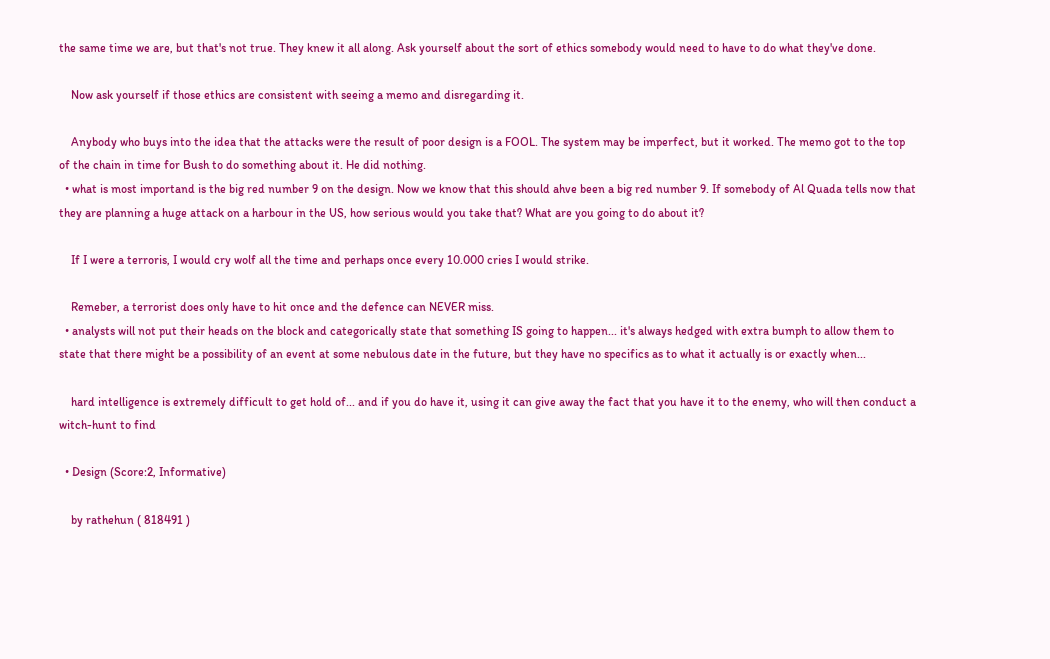the same time we are, but that's not true. They knew it all along. Ask yourself about the sort of ethics somebody would need to have to do what they've done.

    Now ask yourself if those ethics are consistent with seeing a memo and disregarding it.

    Anybody who buys into the idea that the attacks were the result of poor design is a FOOL. The system may be imperfect, but it worked. The memo got to the top of the chain in time for Bush to do something about it. He did nothing.
  • what is most importand is the big red number 9 on the design. Now we know that this should ahve been a big red number 9. If somebody of Al Quada tells now that they are planning a huge attack on a harbour in the US, how serious would you take that? What are you going to do about it?

    If I were a terroris, I would cry wolf all the time and perhaps once every 10.000 cries I would strike.

    Remeber, a terrorist does only have to hit once and the defence can NEVER miss.
  • analysts will not put their heads on the block and categorically state that something IS going to happen... it's always hedged with extra bumph to allow them to state that there might be a possibility of an event at some nebulous date in the future, but they have no specifics as to what it actually is or exactly when...

    hard intelligence is extremely difficult to get hold of... and if you do have it, using it can give away the fact that you have it to the enemy, who will then conduct a witch-hunt to find

  • Design (Score:2, Informative)

    by rathehun ( 818491 )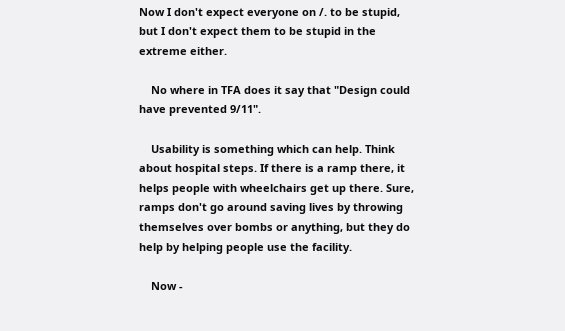Now I don't expect everyone on /. to be stupid, but I don't expect them to be stupid in the extreme either.

    No where in TFA does it say that "Design could have prevented 9/11".

    Usability is something which can help. Think about hospital steps. If there is a ramp there, it helps people with wheelchairs get up there. Sure, ramps don't go around saving lives by throwing themselves over bombs or anything, but they do help by helping people use the facility.

    Now -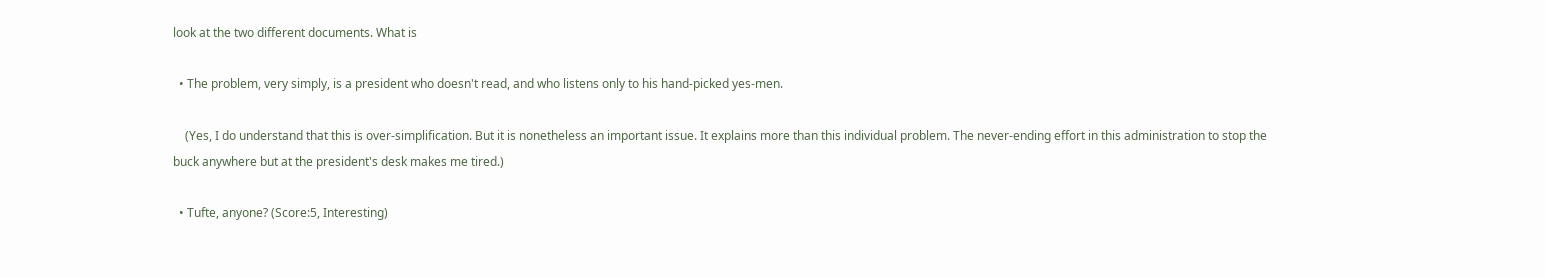look at the two different documents. What is

  • The problem, very simply, is a president who doesn't read, and who listens only to his hand-picked yes-men.

    (Yes, I do understand that this is over-simplification. But it is nonetheless an important issue. It explains more than this individual problem. The never-ending effort in this administration to stop the buck anywhere but at the president's desk makes me tired.)

  • Tufte, anyone? (Score:5, Interesting)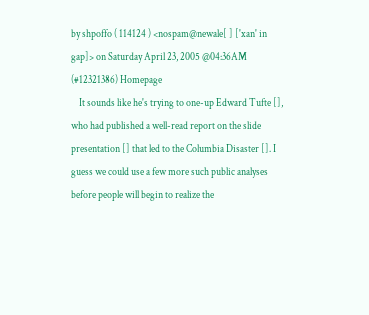by shpoffo ( 114124 ) <nospam@newale[ ] ['xan' in gap]> on Saturday April 23, 2005 @04:36AM (#12321386) Homepage
    It sounds like he's trying to one-up Edward Tufte [], who had published a well-read report on the slide presentation [] that led to the Columbia Disaster []. I guess we could use a few more such public analyses before people will begin to realize the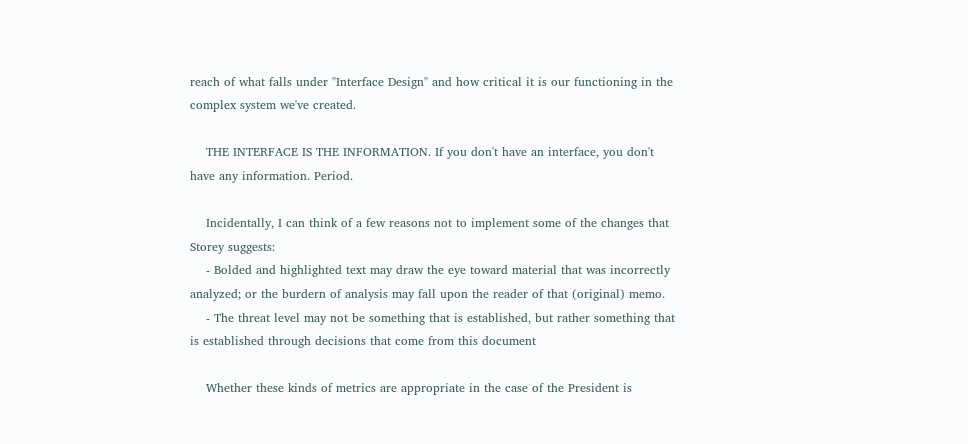reach of what falls under "Interface Design" and how critical it is our functioning in the complex system we've created.

    THE INTERFACE IS THE INFORMATION. If you don't have an interface, you don't have any information. Period.

    Incidentally, I can think of a few reasons not to implement some of the changes that Storey suggests:
    - Bolded and highlighted text may draw the eye toward material that was incorrectly analyzed; or the burdern of analysis may fall upon the reader of that (original) memo.
    - The threat level may not be something that is established, but rather something that is established through decisions that come from this document

    Whether these kinds of metrics are appropriate in the case of the President is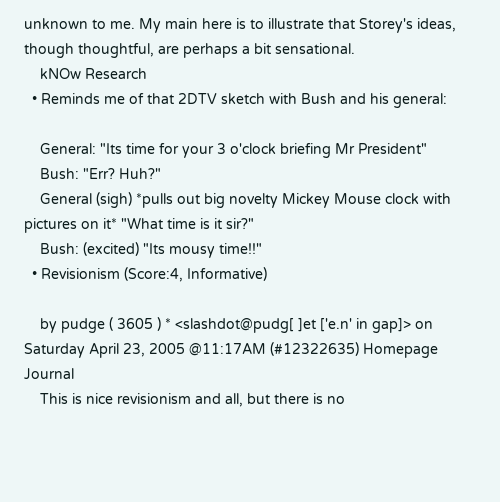unknown to me. My main here is to illustrate that Storey's ideas, though thoughtful, are perhaps a bit sensational.
    kNOw Research
  • Reminds me of that 2DTV sketch with Bush and his general:

    General: "Its time for your 3 o'clock briefing Mr President"
    Bush: "Err? Huh?"
    General (sigh) *pulls out big novelty Mickey Mouse clock with pictures on it* "What time is it sir?"
    Bush: (excited) "Its mousy time!!"
  • Revisionism (Score:4, Informative)

    by pudge ( 3605 ) * <slashdot@pudg[ ]et ['e.n' in gap]> on Saturday April 23, 2005 @11:17AM (#12322635) Homepage Journal
    This is nice revisionism and all, but there is no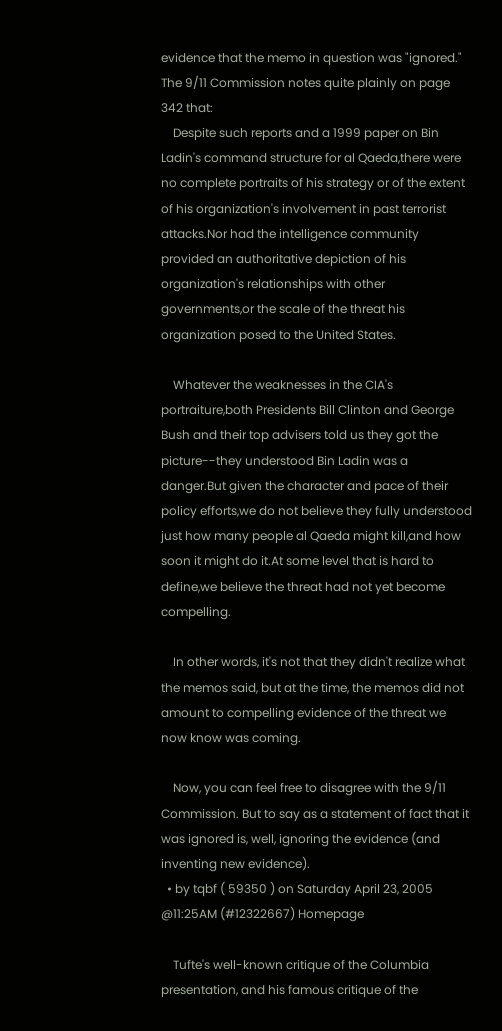evidence that the memo in question was "ignored." The 9/11 Commission notes quite plainly on page 342 that:
    Despite such reports and a 1999 paper on Bin Ladin's command structure for al Qaeda,there were no complete portraits of his strategy or of the extent of his organization's involvement in past terrorist attacks.Nor had the intelligence community provided an authoritative depiction of his organization's relationships with other governments,or the scale of the threat his organization posed to the United States.

    Whatever the weaknesses in the CIA's portraiture,both Presidents Bill Clinton and George Bush and their top advisers told us they got the picture--they understood Bin Ladin was a danger.But given the character and pace of their policy efforts,we do not believe they fully understood just how many people al Qaeda might kill,and how soon it might do it.At some level that is hard to define,we believe the threat had not yet become compelling.

    In other words, it's not that they didn't realize what the memos said, but at the time, the memos did not amount to compelling evidence of the threat we now know was coming.

    Now, you can feel free to disagree with the 9/11 Commission. But to say as a statement of fact that it was ignored is, well, ignoring the evidence (and inventing new evidence).
  • by tqbf ( 59350 ) on Saturday April 23, 2005 @11:25AM (#12322667) Homepage

    Tufte's well-known critique of the Columbia presentation, and his famous critique of the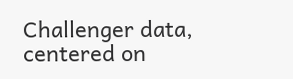Challenger data, centered on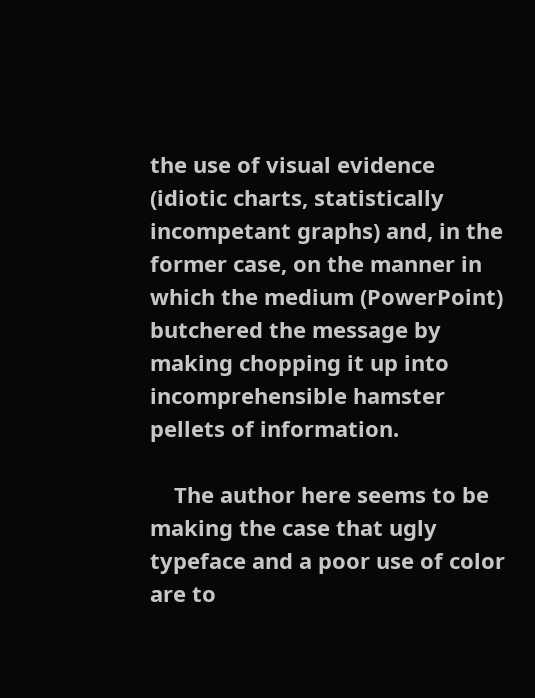the use of visual evidence (idiotic charts, statistically incompetant graphs) and, in the former case, on the manner in which the medium (PowerPoint) butchered the message by making chopping it up into incomprehensible hamster pellets of information.

    The author here seems to be making the case that ugly typeface and a poor use of color are to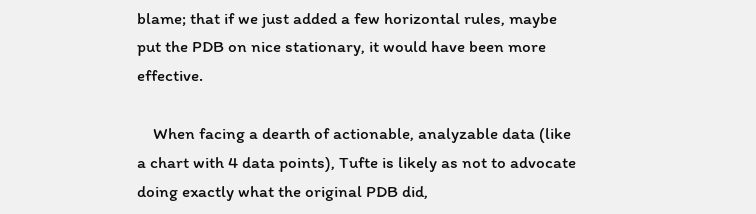blame; that if we just added a few horizontal rules, maybe put the PDB on nice stationary, it would have been more effective.

    When facing a dearth of actionable, analyzable data (like a chart with 4 data points), Tufte is likely as not to advocate doing exactly what the original PDB did,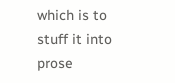which is to stuff it into prose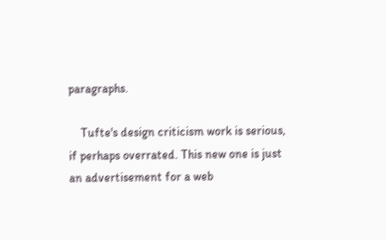paragraphs.

    Tufte's design criticism work is serious, if perhaps overrated. This new one is just an advertisement for a web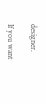designer.

If you want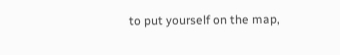to put yourself on the map,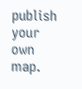publish your own map.